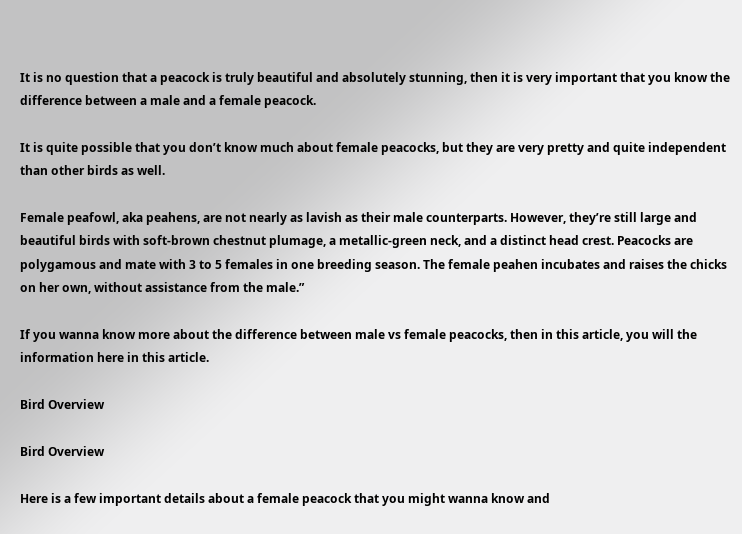It is no question that a peacock is truly beautiful and absolutely stunning, then it is very important that you know the difference between a male and a female peacock.

It is quite possible that you don’t know much about female peacocks, but they are very pretty and quite independent than other birds as well.

Female peafowl, aka peahens, are not nearly as lavish as their male counterparts. However, they’re still large and beautiful birds with soft-brown chestnut plumage, a metallic-green neck, and a distinct head crest. Peacocks are polygamous and mate with 3 to 5 females in one breeding season. The female peahen incubates and raises the chicks on her own, without assistance from the male.”

If you wanna know more about the difference between male vs female peacocks, then in this article, you will the information here in this article.

Bird Overview

Bird Overview

Here is a few important details about a female peacock that you might wanna know and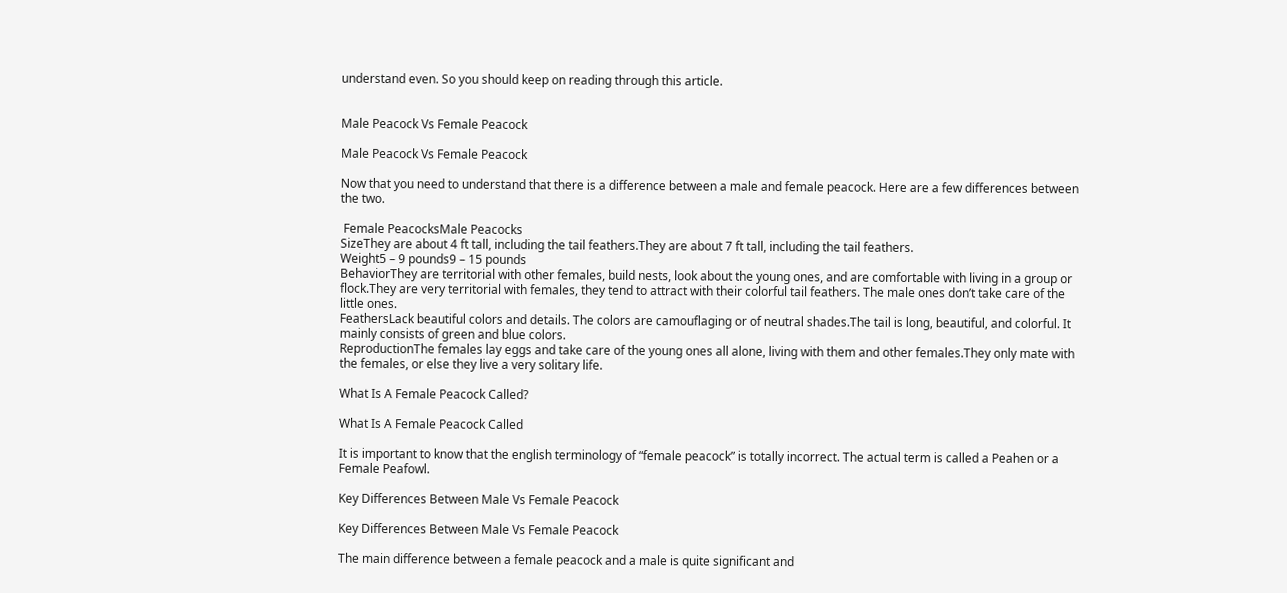understand even. So you should keep on reading through this article.


Male Peacock Vs Female Peacock

Male Peacock Vs Female Peacock

Now that you need to understand that there is a difference between a male and female peacock. Here are a few differences between the two.

 Female PeacocksMale Peacocks
SizeThey are about 4 ft tall, including the tail feathers.They are about 7 ft tall, including the tail feathers.
Weight5 – 9 pounds9 – 15 pounds
BehaviorThey are territorial with other females, build nests, look about the young ones, and are comfortable with living in a group or flock.They are very territorial with females, they tend to attract with their colorful tail feathers. The male ones don’t take care of the little ones.
FeathersLack beautiful colors and details. The colors are camouflaging or of neutral shades.The tail is long, beautiful, and colorful. It mainly consists of green and blue colors.
ReproductionThe females lay eggs and take care of the young ones all alone, living with them and other females.They only mate with the females, or else they live a very solitary life.

What Is A Female Peacock Called?

What Is A Female Peacock Called

It is important to know that the english terminology of “female peacock” is totally incorrect. The actual term is called a Peahen or a Female Peafowl.

Key Differences Between Male Vs Female Peacock

Key Differences Between Male Vs Female Peacock

The main difference between a female peacock and a male is quite significant and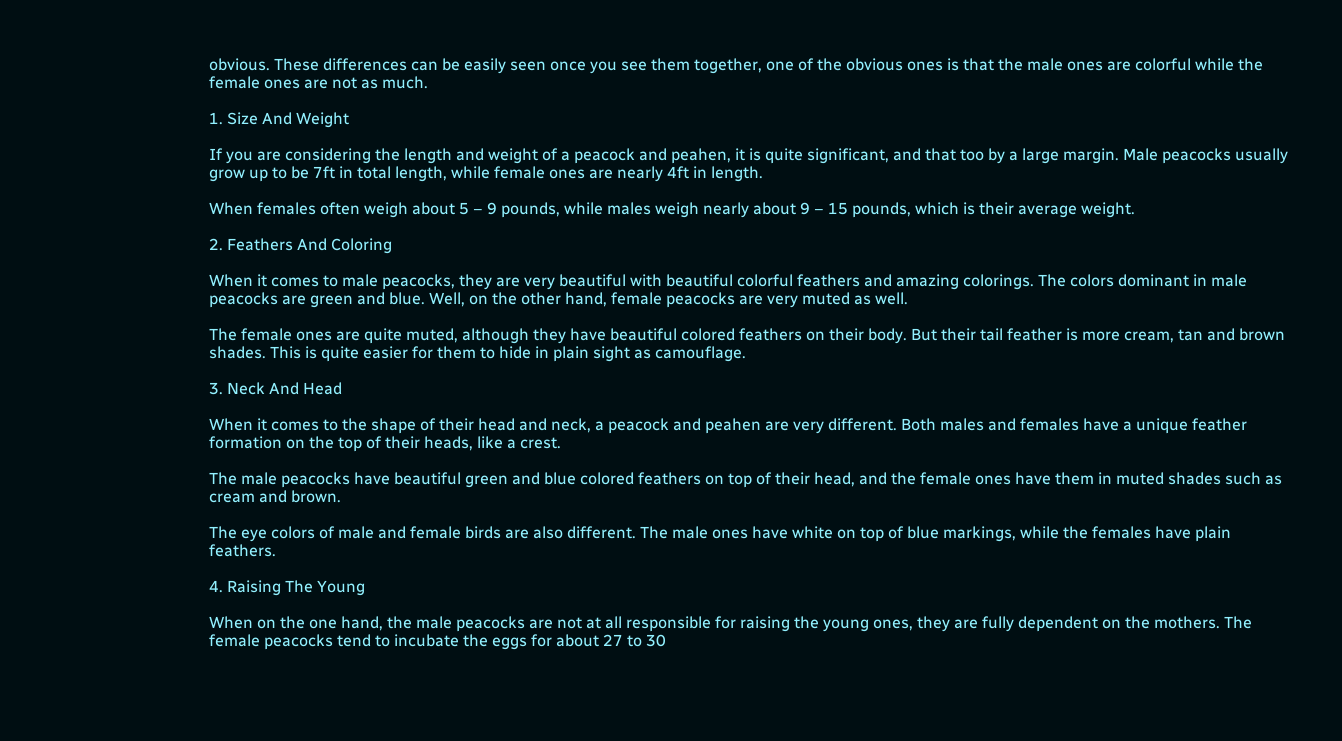obvious. These differences can be easily seen once you see them together, one of the obvious ones is that the male ones are colorful while the female ones are not as much.

1. Size And Weight

If you are considering the length and weight of a peacock and peahen, it is quite significant, and that too by a large margin. Male peacocks usually grow up to be 7ft in total length, while female ones are nearly 4ft in length.

When females often weigh about 5 – 9 pounds, while males weigh nearly about 9 – 15 pounds, which is their average weight.

2. Feathers And Coloring

When it comes to male peacocks, they are very beautiful with beautiful colorful feathers and amazing colorings. The colors dominant in male peacocks are green and blue. Well, on the other hand, female peacocks are very muted as well.

The female ones are quite muted, although they have beautiful colored feathers on their body. But their tail feather is more cream, tan and brown shades. This is quite easier for them to hide in plain sight as camouflage.

3. Neck And Head

When it comes to the shape of their head and neck, a peacock and peahen are very different. Both males and females have a unique feather formation on the top of their heads, like a crest.

The male peacocks have beautiful green and blue colored feathers on top of their head, and the female ones have them in muted shades such as cream and brown.

The eye colors of male and female birds are also different. The male ones have white on top of blue markings, while the females have plain feathers.

4. Raising The Young

When on the one hand, the male peacocks are not at all responsible for raising the young ones, they are fully dependent on the mothers. The female peacocks tend to incubate the eggs for about 27 to 30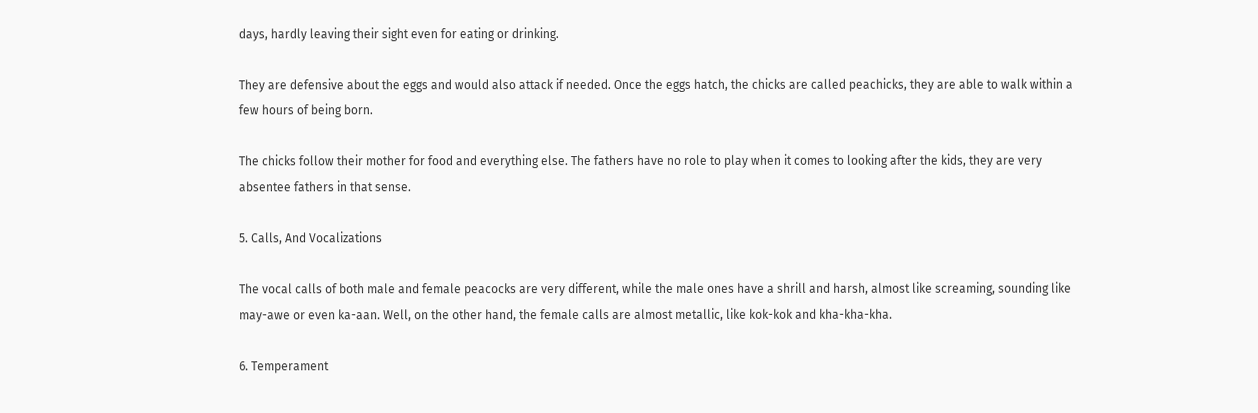days, hardly leaving their sight even for eating or drinking.

They are defensive about the eggs and would also attack if needed. Once the eggs hatch, the chicks are called peachicks, they are able to walk within a few hours of being born.

The chicks follow their mother for food and everything else. The fathers have no role to play when it comes to looking after the kids, they are very absentee fathers in that sense.

5. Calls, And Vocalizations

The vocal calls of both male and female peacocks are very different, while the male ones have a shrill and harsh, almost like screaming, sounding like may-awe or even ka-aan. Well, on the other hand, the female calls are almost metallic, like kok-kok and kha-kha-kha.

6. Temperament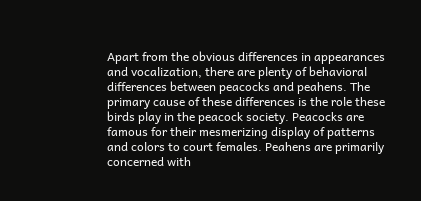Apart from the obvious differences in appearances and vocalization, there are plenty of behavioral differences between peacocks and peahens. The primary cause of these differences is the role these birds play in the peacock society. Peacocks are famous for their mesmerizing display of patterns and colors to court females. Peahens are primarily concerned with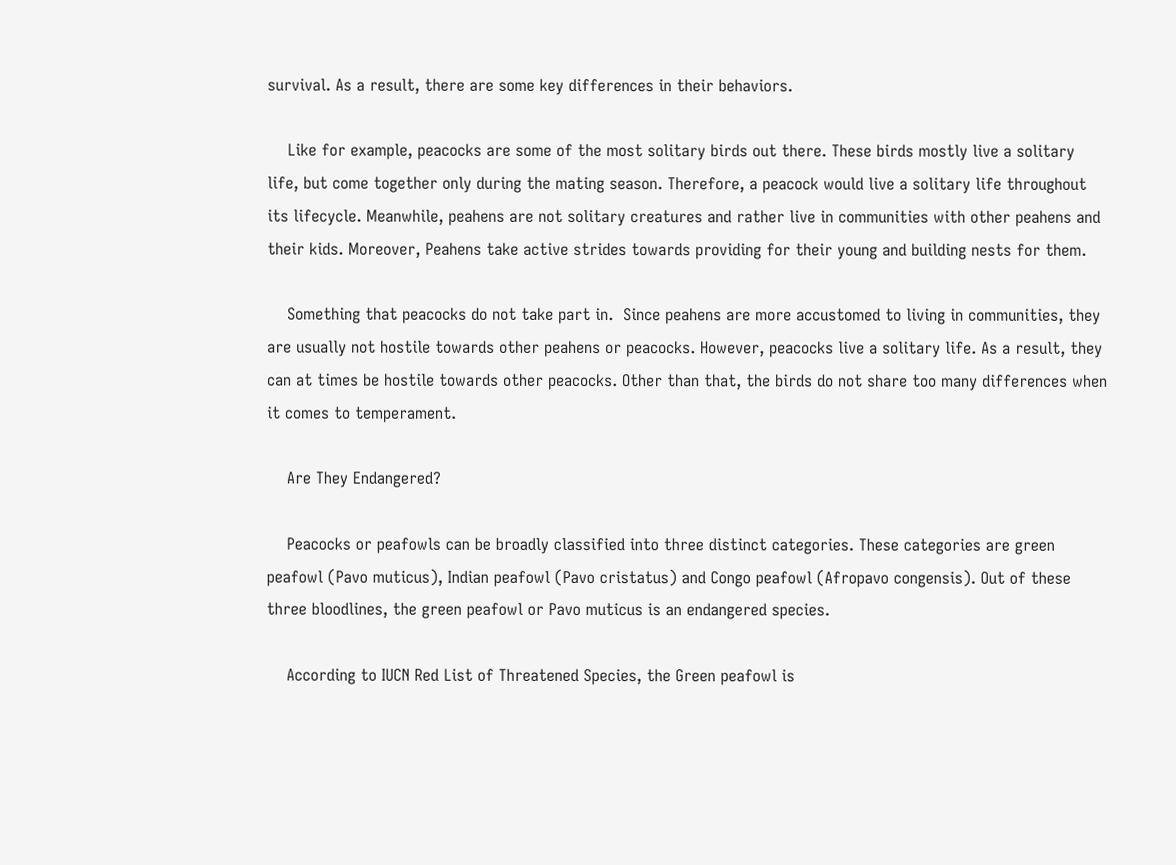survival. As a result, there are some key differences in their behaviors.

    Like for example, peacocks are some of the most solitary birds out there. These birds mostly live a solitary life, but come together only during the mating season. Therefore, a peacock would live a solitary life throughout its lifecycle. Meanwhile, peahens are not solitary creatures and rather live in communities with other peahens and their kids. Moreover, Peahens take active strides towards providing for their young and building nests for them.

    Something that peacocks do not take part in.  Since peahens are more accustomed to living in communities, they are usually not hostile towards other peahens or peacocks. However, peacocks live a solitary life. As a result, they can at times be hostile towards other peacocks. Other than that, the birds do not share too many differences when it comes to temperament.

    Are They Endangered?

    Peacocks or peafowls can be broadly classified into three distinct categories. These categories are green peafowl (Pavo muticus), Indian peafowl (Pavo cristatus) and Congo peafowl (Afropavo congensis). Out of these three bloodlines, the green peafowl or Pavo muticus is an endangered species.

    According to IUCN Red List of Threatened Species, the Green peafowl is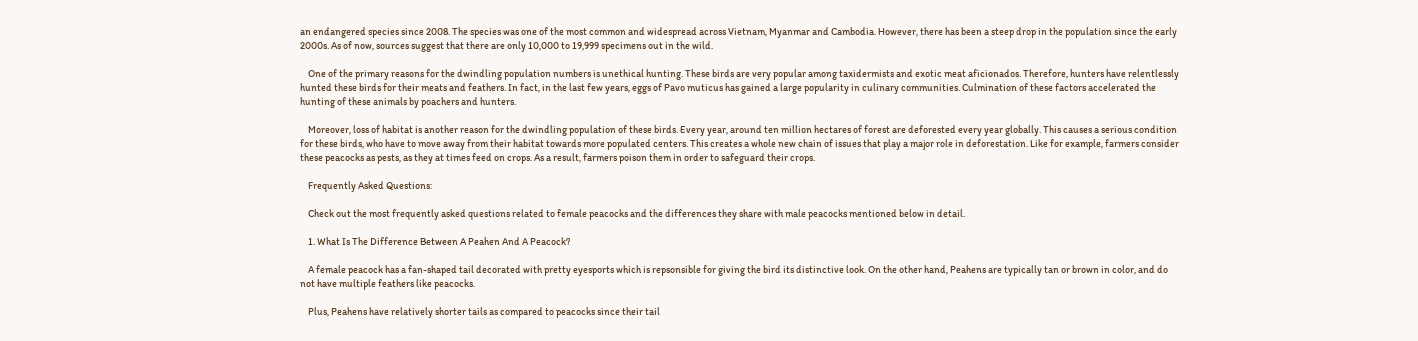an endangered species since 2008. The species was one of the most common and widespread across Vietnam, Myanmar and Cambodia. However, there has been a steep drop in the population since the early 2000s. As of now, sources suggest that there are only 10,000 to 19,999 specimens out in the wild.

    One of the primary reasons for the dwindling population numbers is unethical hunting. These birds are very popular among taxidermists and exotic meat aficionados. Therefore, hunters have relentlessly hunted these birds for their meats and feathers. In fact, in the last few years, eggs of Pavo muticus has gained a large popularity in culinary communities. Culmination of these factors accelerated the hunting of these animals by poachers and hunters.

    Moreover, loss of habitat is another reason for the dwindling population of these birds. Every year, around ten million hectares of forest are deforested every year globally. This causes a serious condition for these birds, who have to move away from their habitat towards more populated centers. This creates a whole new chain of issues that play a major role in deforestation. Like for example, farmers consider these peacocks as pests, as they at times feed on crops. As a result, farmers poison them in order to safeguard their crops.

    Frequently Asked Questions:

    Check out the most frequently asked questions related to female peacocks and the differences they share with male peacocks mentioned below in detail.

    1. What Is The Difference Between A Peahen And A Peacock?

    A female peacock has a fan-shaped tail decorated with pretty eyesports which is repsonsible for giving the bird its distinctive look. On the other hand, Peahens are typically tan or brown in color, and do not have multiple feathers like peacocks.

    Plus, Peahens have relatively shorter tails as compared to peacocks since their tail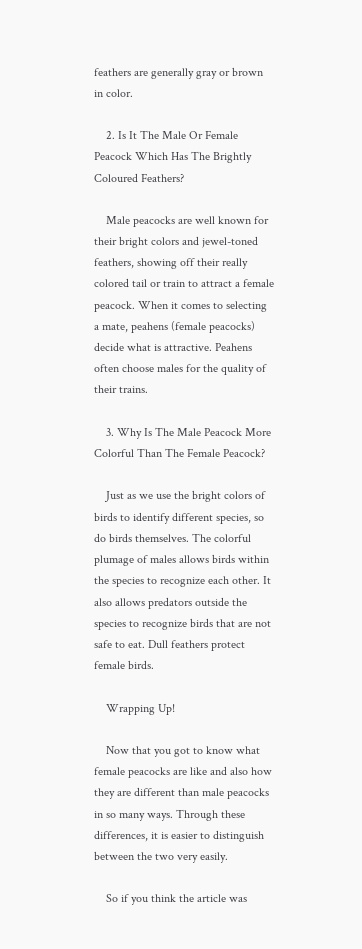feathers are generally gray or brown in color.

    2. Is It The Male Or Female Peacock Which Has The Brightly Coloured Feathers?

    Male peacocks are well known for their bright colors and jewel-toned feathers, showing off their really colored tail or train to attract a female peacock. When it comes to selecting a mate, peahens (female peacocks) decide what is attractive. Peahens often choose males for the quality of their trains.

    3. Why Is The Male Peacock More Colorful Than The Female Peacock?

    Just as we use the bright colors of birds to identify different species, so do birds themselves. The colorful plumage of males allows birds within the species to recognize each other. It also allows predators outside the species to recognize birds that are not safe to eat. Dull feathers protect female birds.

    Wrapping Up!

    Now that you got to know what female peacocks are like and also how they are different than male peacocks in so many ways. Through these differences, it is easier to distinguish between the two very easily.

    So if you think the article was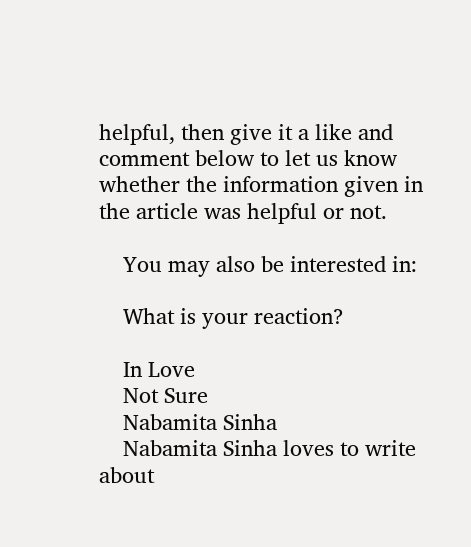helpful, then give it a like and comment below to let us know whether the information given in the article was helpful or not.

    You may also be interested in:

    What is your reaction?

    In Love
    Not Sure
    Nabamita Sinha
    Nabamita Sinha loves to write about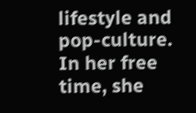lifestyle and pop-culture. In her free time, she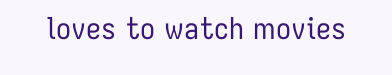loves to watch movies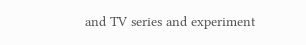and TV series and experiment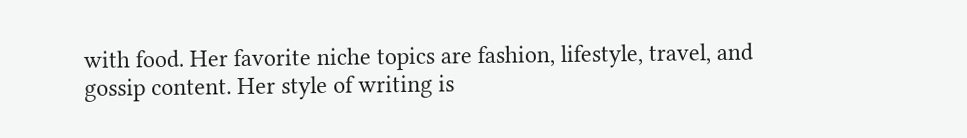with food. Her favorite niche topics are fashion, lifestyle, travel, and gossip content. Her style of writing is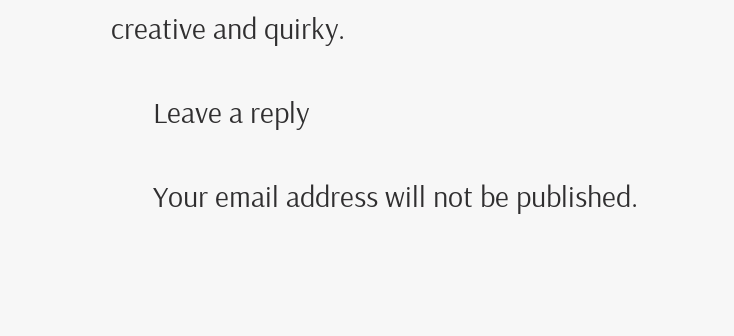creative and quirky.

      Leave a reply

      Your email address will not be published.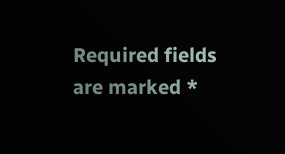Required fields are marked *